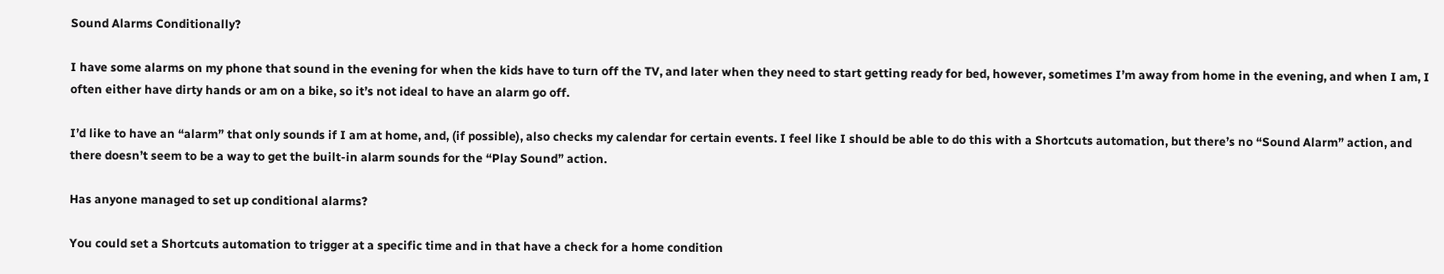Sound Alarms Conditionally?

I have some alarms on my phone that sound in the evening for when the kids have to turn off the TV, and later when they need to start getting ready for bed, however, sometimes I’m away from home in the evening, and when I am, I often either have dirty hands or am on a bike, so it’s not ideal to have an alarm go off.

I’d like to have an “alarm” that only sounds if I am at home, and, (if possible), also checks my calendar for certain events. I feel like I should be able to do this with a Shortcuts automation, but there’s no “Sound Alarm” action, and there doesn’t seem to be a way to get the built-in alarm sounds for the “Play Sound” action.

Has anyone managed to set up conditional alarms?

You could set a Shortcuts automation to trigger at a specific time and in that have a check for a home condition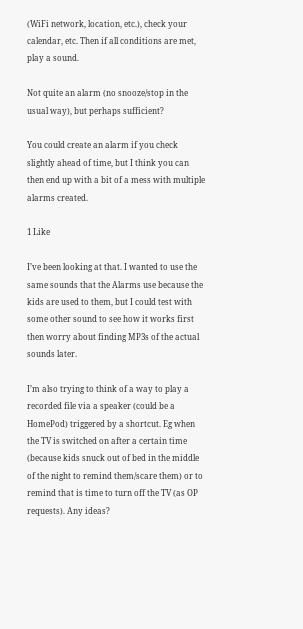(WiFi network, location, etc.), check your calendar, etc. Then if all conditions are met, play a sound.

Not quite an alarm (no snooze/stop in the usual way), but perhaps sufficient?

You could create an alarm if you check slightly ahead of time, but I think you can then end up with a bit of a mess with multiple alarms created.

1 Like

I’ve been looking at that. I wanted to use the same sounds that the Alarms use because the kids are used to them, but I could test with some other sound to see how it works first then worry about finding MP3s of the actual sounds later.

I’m also trying to think of a way to play a recorded file via a speaker (could be a HomePod) triggered by a shortcut. Eg when the TV is switched on after a certain time (because kids snuck out of bed in the middle of the night to remind them/scare them) or to remind that is time to turn off the TV (as OP requests). Any ideas?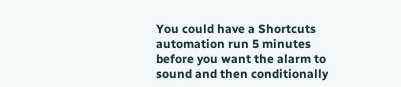You could have a Shortcuts automation run 5 minutes before you want the alarm to sound and then conditionally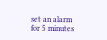set an alarm for 5 minutes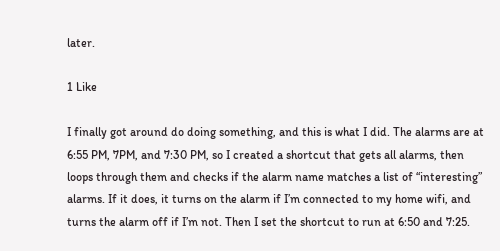later.

1 Like

I finally got around do doing something, and this is what I did. The alarms are at 6:55 PM, 7PM, and 7:30 PM, so I created a shortcut that gets all alarms, then loops through them and checks if the alarm name matches a list of “interesting” alarms. If it does, it turns on the alarm if I’m connected to my home wifi, and turns the alarm off if I’m not. Then I set the shortcut to run at 6:50 and 7:25.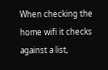When checking the home wifi it checks against a list,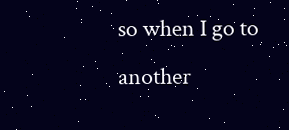so when I go to another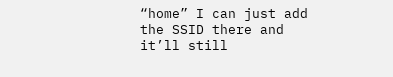“home” I can just add the SSID there and it’ll still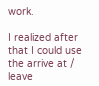work.

I realized after that I could use the arrive at / leave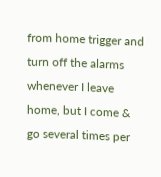from home trigger and turn off the alarms whenever I leave home, but I come & go several times per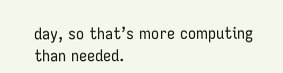day, so that’s more computing than needed.